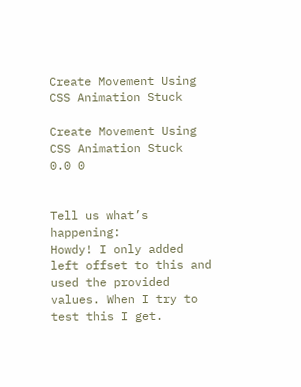Create Movement Using CSS Animation Stuck

Create Movement Using CSS Animation Stuck
0.0 0


Tell us what’s happening:
Howdy! I only added left offset to this and used the provided values. When I try to test this I get.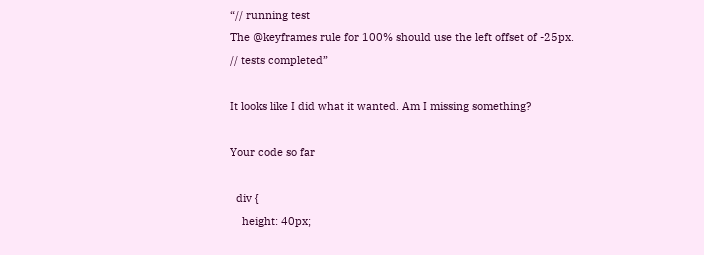“// running test
The @keyframes rule for 100% should use the left offset of -25px.
// tests completed”

It looks like I did what it wanted. Am I missing something?

Your code so far

  div {
    height: 40px;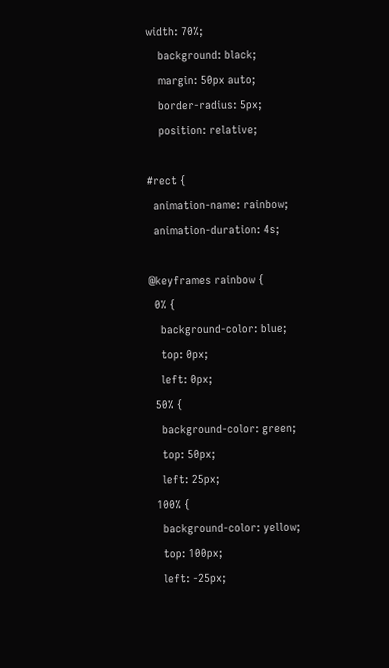width: 70%;
    background: black;
    margin: 50px auto;
    border-radius: 5px;
    position: relative;

#rect {
  animation-name: rainbow;
  animation-duration: 4s;

@keyframes rainbow {
  0% {
    background-color: blue;
    top: 0px;
    left: 0px;
  50% {
    background-color: green;
    top: 50px;
    left: 25px;
  100% {
    background-color: yellow;
    top: 100px;
    left: -25px;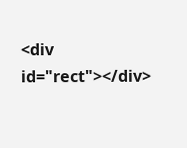<div id="rect"></div>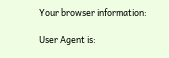Your browser information:

User Agent is: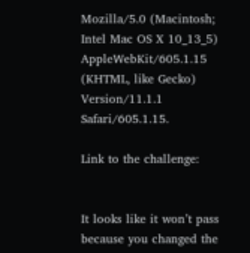Mozilla/5.0 (Macintosh; Intel Mac OS X 10_13_5) AppleWebKit/605.1.15 (KHTML, like Gecko) Version/11.1.1 Safari/605.1.15.

Link to the challenge:


It looks like it won’t pass because you changed the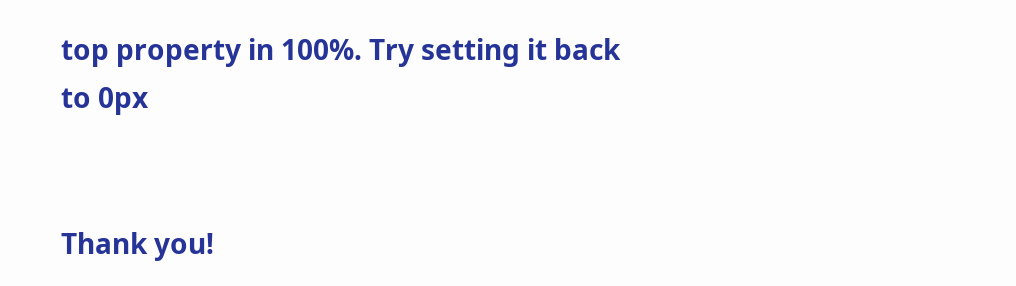top property in 100%. Try setting it back to 0px


Thank you!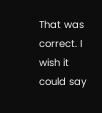That was correct. I wish it could say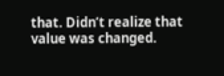that. Didn’t realize that value was changed.